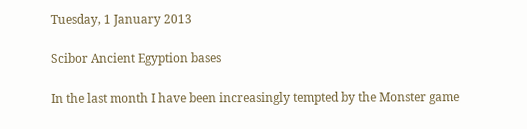Tuesday, 1 January 2013

Scibor Ancient Egyption bases

In the last month I have been increasingly tempted by the Monster game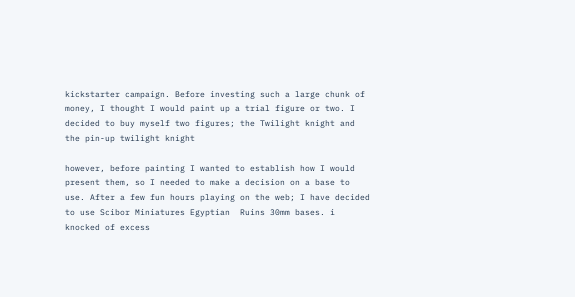kickstarter campaign. Before investing such a large chunk of money, I thought I would paint up a trial figure or two. I decided to buy myself two figures; the Twilight knight and the pin-up twilight knight

however, before painting I wanted to establish how I would present them, so I needed to make a decision on a base to use. After a few fun hours playing on the web; I have decided to use Scibor Miniatures Egyptian  Ruins 30mm bases. i knocked of excess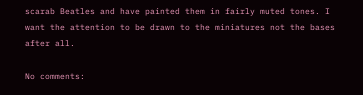scarab Beatles and have painted them in fairly muted tones. I want the attention to be drawn to the miniatures not the bases after all.

No comments: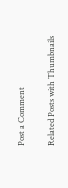Post a Comment


Related Posts with Thumbnails